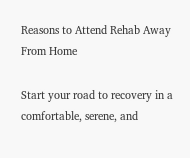Reasons to Attend Rehab Away From Home

Start your road to recovery in a comfortable, serene, and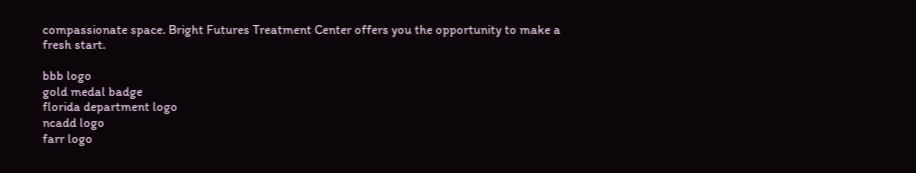compassionate space. Bright Futures Treatment Center offers you the opportunity to make a fresh start.

bbb logo
gold medal badge
florida department logo
ncadd logo
farr logo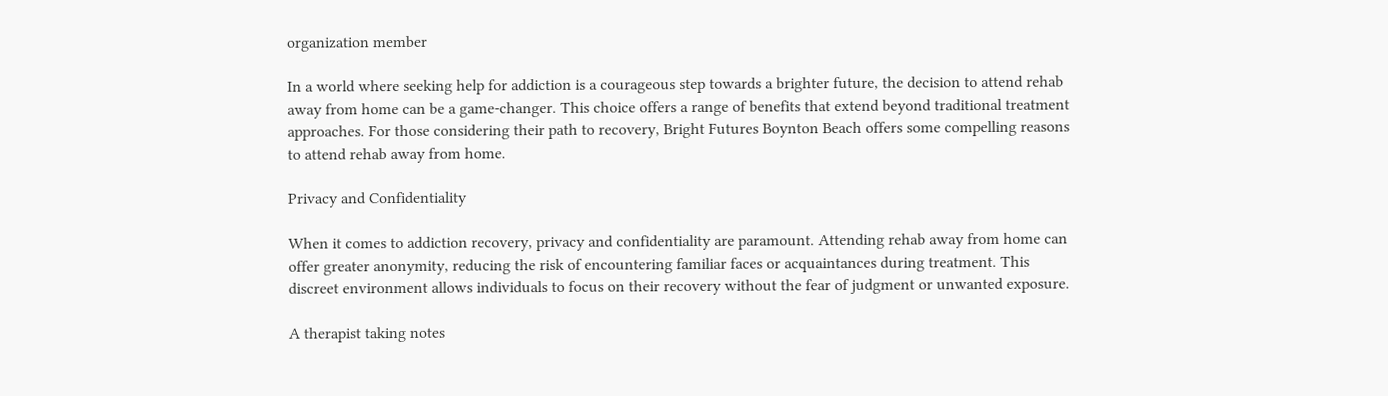organization member

In a world where seeking help for addiction is a courageous step towards a brighter future, the decision to attend rehab away from home can be a game-changer. This choice offers a range of benefits that extend beyond traditional treatment approaches. For those considering their path to recovery, Bright Futures Boynton Beach offers some compelling reasons to attend rehab away from home.

Privacy and Confidentiality

When it comes to addiction recovery, privacy and confidentiality are paramount. Attending rehab away from home can offer greater anonymity, reducing the risk of encountering familiar faces or acquaintances during treatment. This discreet environment allows individuals to focus on their recovery without the fear of judgment or unwanted exposure.

A therapist taking notes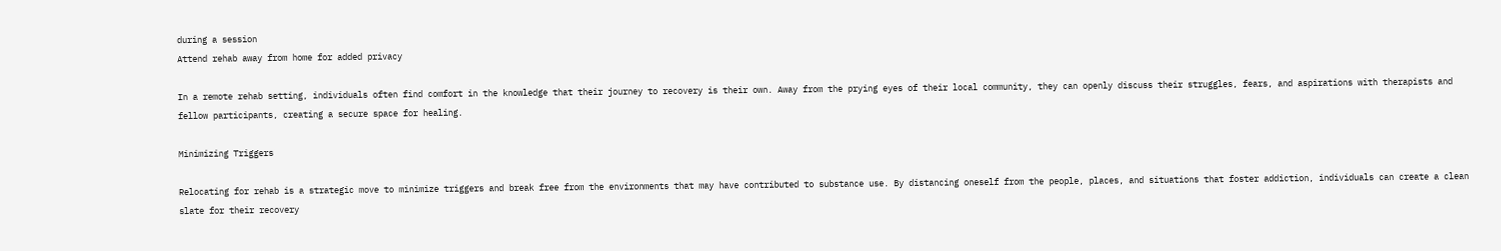during a session
Attend rehab away from home for added privacy

In a remote rehab setting, individuals often find comfort in the knowledge that their journey to recovery is their own. Away from the prying eyes of their local community, they can openly discuss their struggles, fears, and aspirations with therapists and fellow participants, creating a secure space for healing.

Minimizing Triggers

Relocating for rehab is a strategic move to minimize triggers and break free from the environments that may have contributed to substance use. By distancing oneself from the people, places, and situations that foster addiction, individuals can create a clean slate for their recovery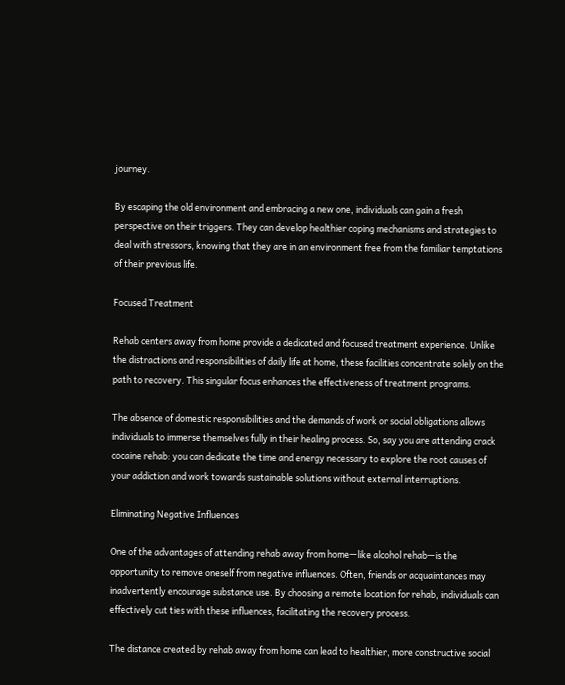journey.

By escaping the old environment and embracing a new one, individuals can gain a fresh perspective on their triggers. They can develop healthier coping mechanisms and strategies to deal with stressors, knowing that they are in an environment free from the familiar temptations of their previous life.

Focused Treatment

Rehab centers away from home provide a dedicated and focused treatment experience. Unlike the distractions and responsibilities of daily life at home, these facilities concentrate solely on the path to recovery. This singular focus enhances the effectiveness of treatment programs.

The absence of domestic responsibilities and the demands of work or social obligations allows individuals to immerse themselves fully in their healing process. So, say you are attending crack cocaine rehab: you can dedicate the time and energy necessary to explore the root causes of your addiction and work towards sustainable solutions without external interruptions.

Eliminating Negative Influences

One of the advantages of attending rehab away from home—like alcohol rehab—is the opportunity to remove oneself from negative influences. Often, friends or acquaintances may inadvertently encourage substance use. By choosing a remote location for rehab, individuals can effectively cut ties with these influences, facilitating the recovery process.

The distance created by rehab away from home can lead to healthier, more constructive social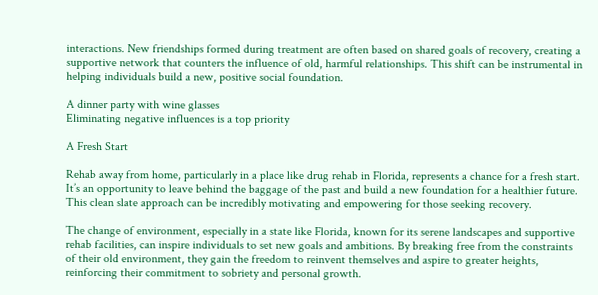interactions. New friendships formed during treatment are often based on shared goals of recovery, creating a supportive network that counters the influence of old, harmful relationships. This shift can be instrumental in helping individuals build a new, positive social foundation.

A dinner party with wine glasses
Eliminating negative influences is a top priority

A Fresh Start

Rehab away from home, particularly in a place like drug rehab in Florida, represents a chance for a fresh start. It’s an opportunity to leave behind the baggage of the past and build a new foundation for a healthier future. This clean slate approach can be incredibly motivating and empowering for those seeking recovery.

The change of environment, especially in a state like Florida, known for its serene landscapes and supportive rehab facilities, can inspire individuals to set new goals and ambitions. By breaking free from the constraints of their old environment, they gain the freedom to reinvent themselves and aspire to greater heights, reinforcing their commitment to sobriety and personal growth.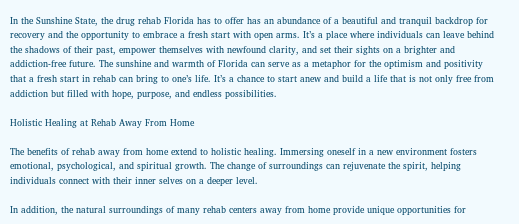In the Sunshine State, the drug rehab Florida has to offer has an abundance of a beautiful and tranquil backdrop for recovery and the opportunity to embrace a fresh start with open arms. It’s a place where individuals can leave behind the shadows of their past, empower themselves with newfound clarity, and set their sights on a brighter and addiction-free future. The sunshine and warmth of Florida can serve as a metaphor for the optimism and positivity that a fresh start in rehab can bring to one’s life. It’s a chance to start anew and build a life that is not only free from addiction but filled with hope, purpose, and endless possibilities.

Holistic Healing at Rehab Away From Home

The benefits of rehab away from home extend to holistic healing. Immersing oneself in a new environment fosters emotional, psychological, and spiritual growth. The change of surroundings can rejuvenate the spirit, helping individuals connect with their inner selves on a deeper level.

In addition, the natural surroundings of many rehab centers away from home provide unique opportunities for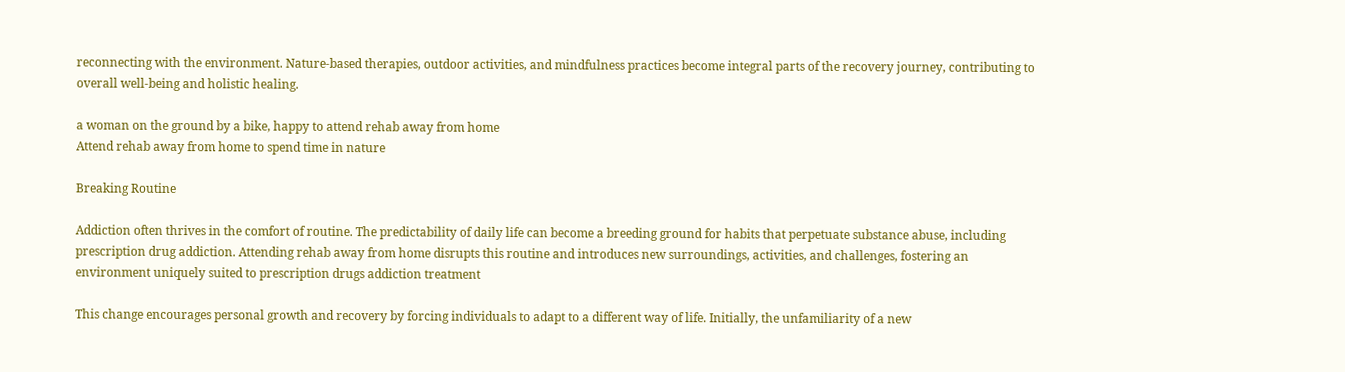reconnecting with the environment. Nature-based therapies, outdoor activities, and mindfulness practices become integral parts of the recovery journey, contributing to overall well-being and holistic healing.

a woman on the ground by a bike, happy to attend rehab away from home
Attend rehab away from home to spend time in nature

Breaking Routine

Addiction often thrives in the comfort of routine. The predictability of daily life can become a breeding ground for habits that perpetuate substance abuse, including prescription drug addiction. Attending rehab away from home disrupts this routine and introduces new surroundings, activities, and challenges, fostering an environment uniquely suited to prescription drugs addiction treatment

This change encourages personal growth and recovery by forcing individuals to adapt to a different way of life. Initially, the unfamiliarity of a new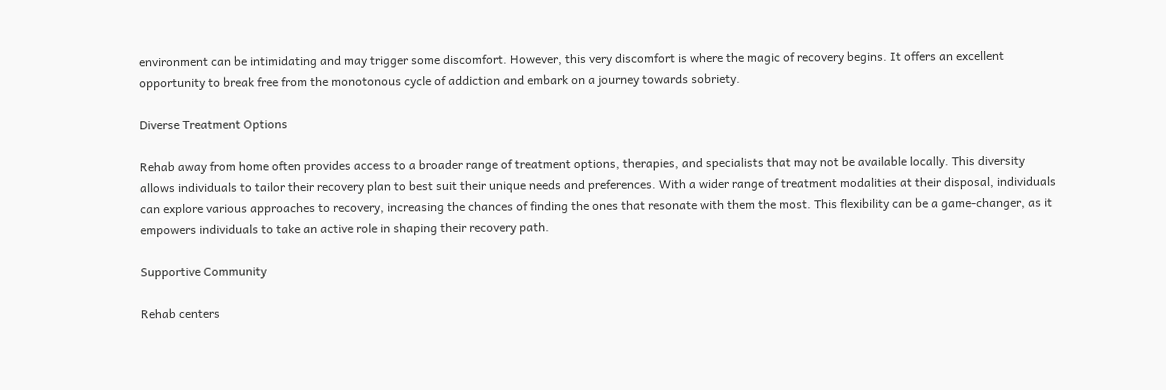environment can be intimidating and may trigger some discomfort. However, this very discomfort is where the magic of recovery begins. It offers an excellent opportunity to break free from the monotonous cycle of addiction and embark on a journey towards sobriety.

Diverse Treatment Options

Rehab away from home often provides access to a broader range of treatment options, therapies, and specialists that may not be available locally. This diversity allows individuals to tailor their recovery plan to best suit their unique needs and preferences. With a wider range of treatment modalities at their disposal, individuals can explore various approaches to recovery, increasing the chances of finding the ones that resonate with them the most. This flexibility can be a game-changer, as it empowers individuals to take an active role in shaping their recovery path.

Supportive Community

Rehab centers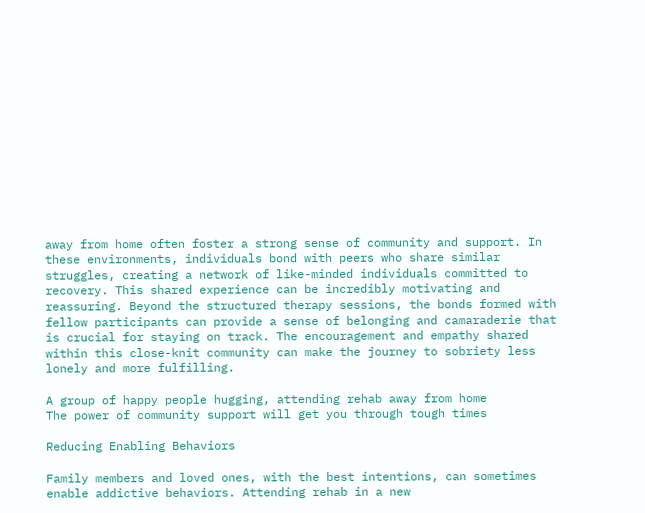away from home often foster a strong sense of community and support. In these environments, individuals bond with peers who share similar struggles, creating a network of like-minded individuals committed to recovery. This shared experience can be incredibly motivating and reassuring. Beyond the structured therapy sessions, the bonds formed with fellow participants can provide a sense of belonging and camaraderie that is crucial for staying on track. The encouragement and empathy shared within this close-knit community can make the journey to sobriety less lonely and more fulfilling.

A group of happy people hugging, attending rehab away from home
The power of community support will get you through tough times

Reducing Enabling Behaviors

Family members and loved ones, with the best intentions, can sometimes enable addictive behaviors. Attending rehab in a new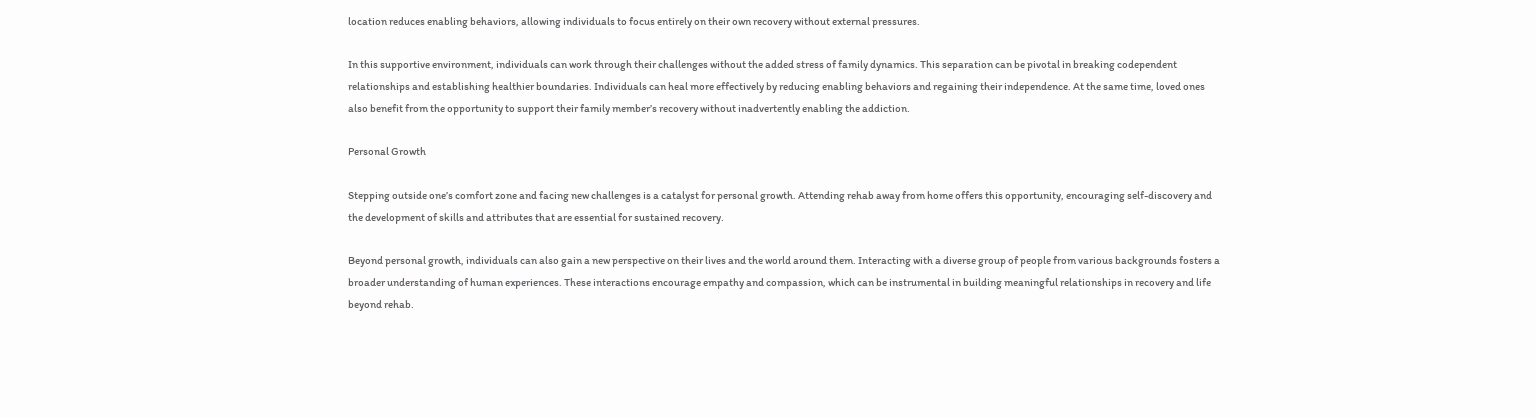location reduces enabling behaviors, allowing individuals to focus entirely on their own recovery without external pressures.

In this supportive environment, individuals can work through their challenges without the added stress of family dynamics. This separation can be pivotal in breaking codependent relationships and establishing healthier boundaries. Individuals can heal more effectively by reducing enabling behaviors and regaining their independence. At the same time, loved ones also benefit from the opportunity to support their family member’s recovery without inadvertently enabling the addiction.

Personal Growth

Stepping outside one’s comfort zone and facing new challenges is a catalyst for personal growth. Attending rehab away from home offers this opportunity, encouraging self-discovery and the development of skills and attributes that are essential for sustained recovery.

Beyond personal growth, individuals can also gain a new perspective on their lives and the world around them. Interacting with a diverse group of people from various backgrounds fosters a broader understanding of human experiences. These interactions encourage empathy and compassion, which can be instrumental in building meaningful relationships in recovery and life beyond rehab.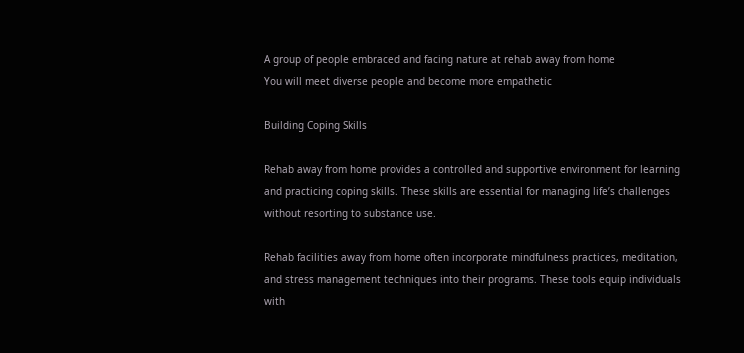A group of people embraced and facing nature at rehab away from home
You will meet diverse people and become more empathetic

Building Coping Skills

Rehab away from home provides a controlled and supportive environment for learning and practicing coping skills. These skills are essential for managing life’s challenges without resorting to substance use.

Rehab facilities away from home often incorporate mindfulness practices, meditation, and stress management techniques into their programs. These tools equip individuals with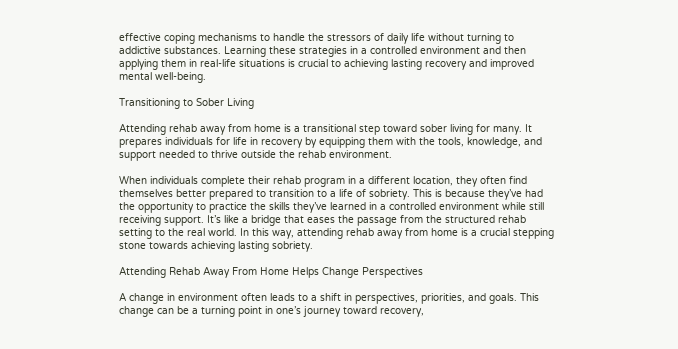effective coping mechanisms to handle the stressors of daily life without turning to addictive substances. Learning these strategies in a controlled environment and then applying them in real-life situations is crucial to achieving lasting recovery and improved mental well-being.

Transitioning to Sober Living

Attending rehab away from home is a transitional step toward sober living for many. It prepares individuals for life in recovery by equipping them with the tools, knowledge, and support needed to thrive outside the rehab environment.

When individuals complete their rehab program in a different location, they often find themselves better prepared to transition to a life of sobriety. This is because they’ve had the opportunity to practice the skills they’ve learned in a controlled environment while still receiving support. It’s like a bridge that eases the passage from the structured rehab setting to the real world. In this way, attending rehab away from home is a crucial stepping stone towards achieving lasting sobriety.

Attending Rehab Away From Home Helps Change Perspectives

A change in environment often leads to a shift in perspectives, priorities, and goals. This change can be a turning point in one’s journey toward recovery,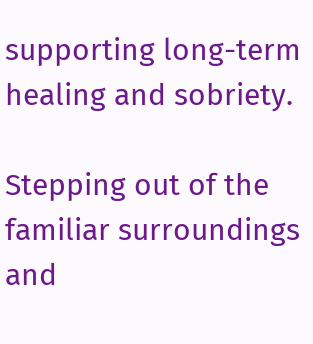supporting long-term healing and sobriety.

Stepping out of the familiar surroundings and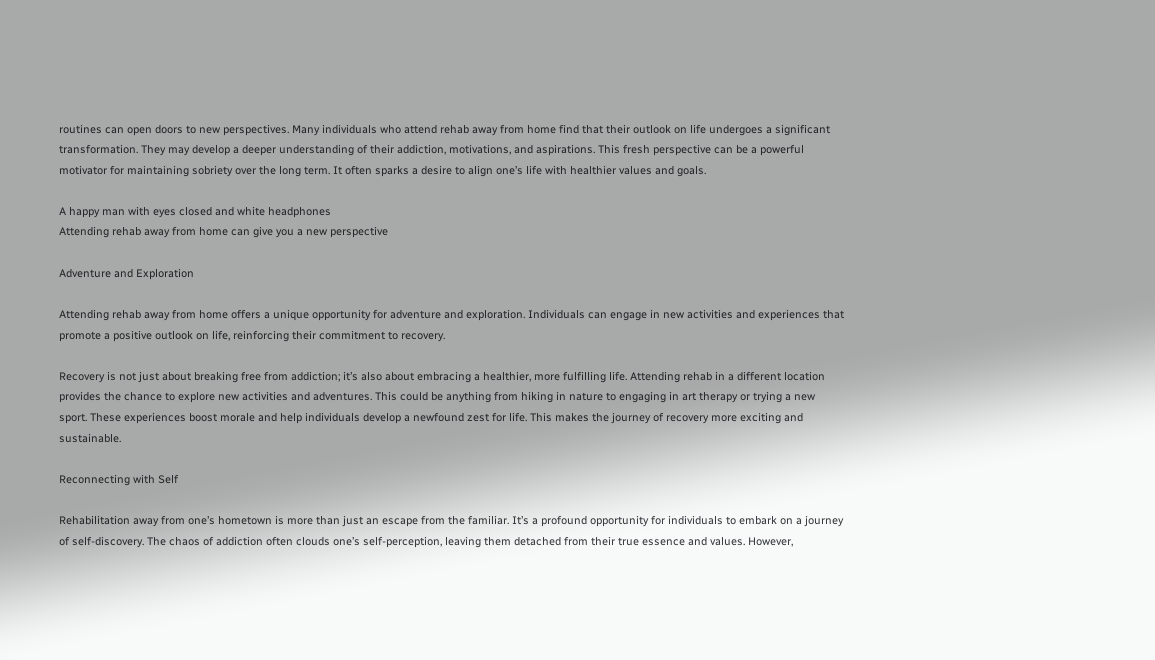routines can open doors to new perspectives. Many individuals who attend rehab away from home find that their outlook on life undergoes a significant transformation. They may develop a deeper understanding of their addiction, motivations, and aspirations. This fresh perspective can be a powerful motivator for maintaining sobriety over the long term. It often sparks a desire to align one’s life with healthier values and goals.

A happy man with eyes closed and white headphones
Attending rehab away from home can give you a new perspective

Adventure and Exploration

Attending rehab away from home offers a unique opportunity for adventure and exploration. Individuals can engage in new activities and experiences that promote a positive outlook on life, reinforcing their commitment to recovery.

Recovery is not just about breaking free from addiction; it’s also about embracing a healthier, more fulfilling life. Attending rehab in a different location provides the chance to explore new activities and adventures. This could be anything from hiking in nature to engaging in art therapy or trying a new sport. These experiences boost morale and help individuals develop a newfound zest for life. This makes the journey of recovery more exciting and sustainable.

Reconnecting with Self

Rehabilitation away from one’s hometown is more than just an escape from the familiar. It’s a profound opportunity for individuals to embark on a journey of self-discovery. The chaos of addiction often clouds one’s self-perception, leaving them detached from their true essence and values. However,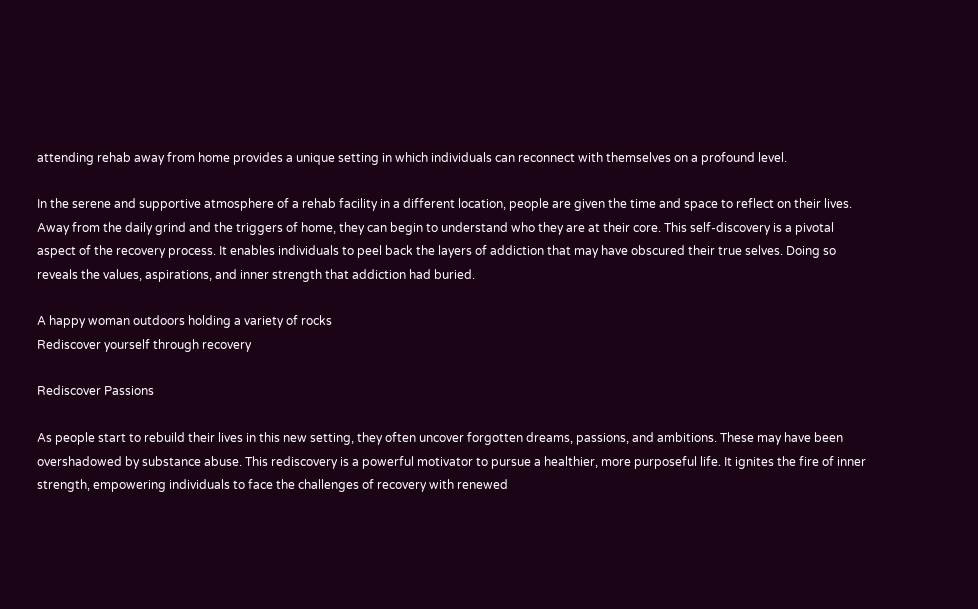attending rehab away from home provides a unique setting in which individuals can reconnect with themselves on a profound level.

In the serene and supportive atmosphere of a rehab facility in a different location, people are given the time and space to reflect on their lives. Away from the daily grind and the triggers of home, they can begin to understand who they are at their core. This self-discovery is a pivotal aspect of the recovery process. It enables individuals to peel back the layers of addiction that may have obscured their true selves. Doing so reveals the values, aspirations, and inner strength that addiction had buried.

A happy woman outdoors holding a variety of rocks
Rediscover yourself through recovery

Rediscover Passions

As people start to rebuild their lives in this new setting, they often uncover forgotten dreams, passions, and ambitions. These may have been overshadowed by substance abuse. This rediscovery is a powerful motivator to pursue a healthier, more purposeful life. It ignites the fire of inner strength, empowering individuals to face the challenges of recovery with renewed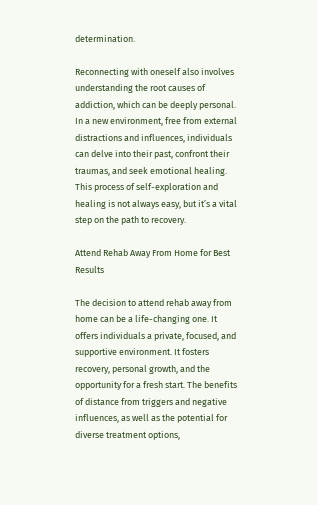determination.

Reconnecting with oneself also involves understanding the root causes of addiction, which can be deeply personal. In a new environment, free from external distractions and influences, individuals can delve into their past, confront their traumas, and seek emotional healing. This process of self-exploration and healing is not always easy, but it’s a vital step on the path to recovery.

Attend Rehab Away From Home for Best Results

The decision to attend rehab away from home can be a life-changing one. It offers individuals a private, focused, and supportive environment. It fosters recovery, personal growth, and the opportunity for a fresh start. The benefits of distance from triggers and negative influences, as well as the potential for diverse treatment options,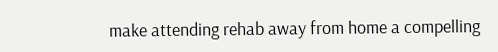make attending rehab away from home a compelling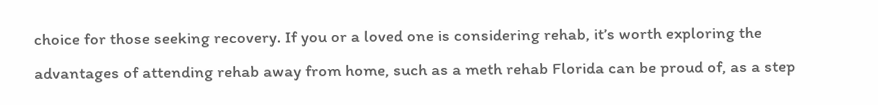choice for those seeking recovery. If you or a loved one is considering rehab, it’s worth exploring the advantages of attending rehab away from home, such as a meth rehab Florida can be proud of, as a step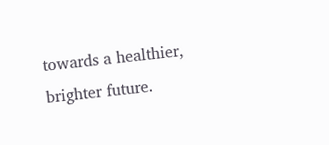towards a healthier, brighter future.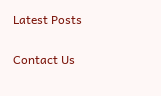Latest Posts

Contact Us